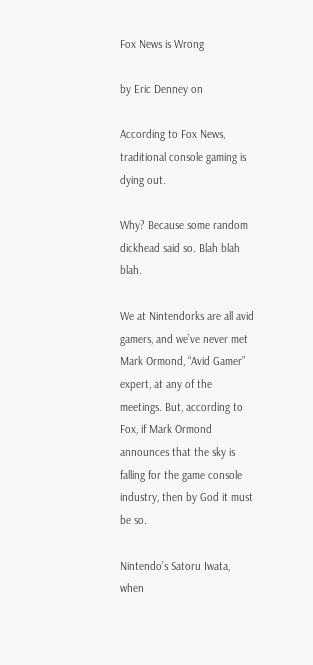Fox News is Wrong

by Eric Denney on

According to Fox News, traditional console gaming is dying out.

Why? Because some random dickhead said so. Blah blah blah.

We at Nintendorks are all avid gamers, and we’ve never met Mark Ormond, “Avid Gamer” expert, at any of the meetings. But, according to Fox, if Mark Ormond announces that the sky is falling for the game console industry, then by God it must be so.

Nintendo’s Satoru Iwata, when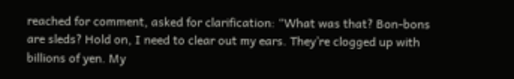reached for comment, asked for clarification: “What was that? Bon-bons are sleds? Hold on, I need to clear out my ears. They’re clogged up with billions of yen. My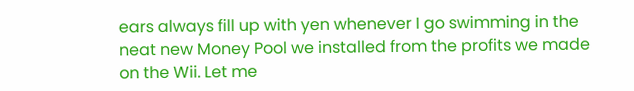ears always fill up with yen whenever I go swimming in the neat new Money Pool we installed from the profits we made on the Wii. Let me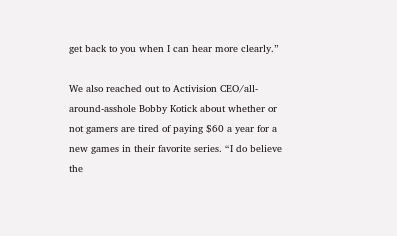get back to you when I can hear more clearly.”

We also reached out to Activision CEO/all-around-asshole Bobby Kotick about whether or not gamers are tired of paying $60 a year for a new games in their favorite series. “I do believe the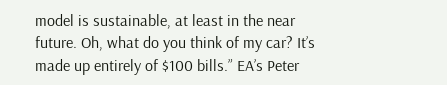model is sustainable, at least in the near future. Oh, what do you think of my car? It’s made up entirely of $100 bills.” EA’s Peter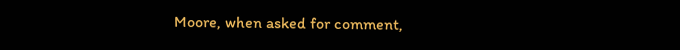Moore, when asked for comment,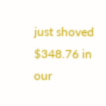just shoved $348.76 in our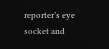reporter’s eye socket and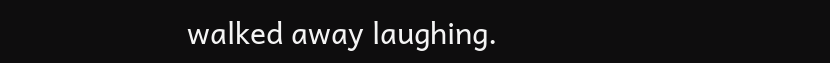walked away laughing.